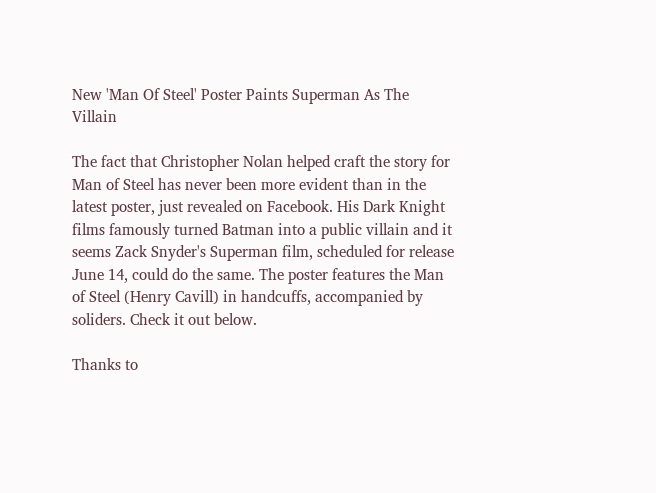New 'Man Of Steel' Poster Paints Superman As The Villain

The fact that Christopher Nolan helped craft the story for Man of Steel has never been more evident than in the latest poster, just revealed on Facebook. His Dark Knight films famously turned Batman into a public villain and it seems Zack Snyder's Superman film, scheduled for release June 14, could do the same. The poster features the Man of Steel (Henry Cavill) in handcuffs, accompanied by soliders. Check it out below.

Thanks to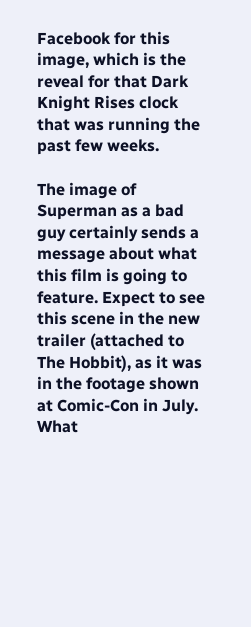Facebook for this image, which is the reveal for that Dark Knight Rises clock that was running the past few weeks.

The image of Superman as a bad guy certainly sends a message about what this film is going to feature. Expect to see this scene in the new trailer (attached to The Hobbit), as it was in the footage shown at Comic-Con in July. What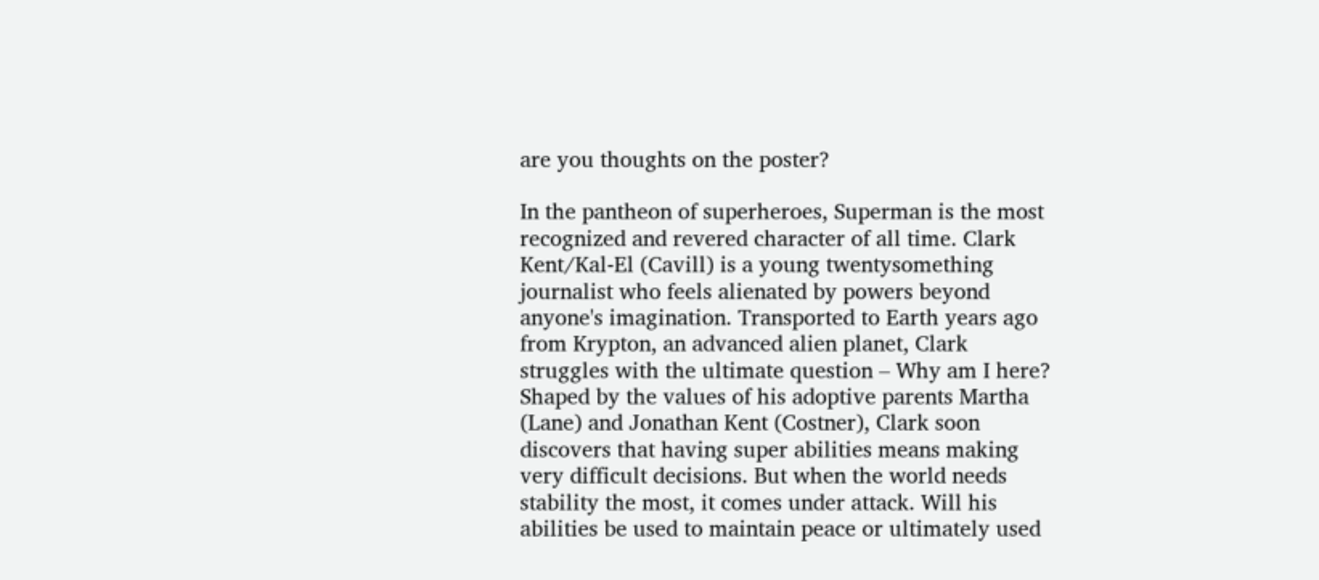are you thoughts on the poster?

In the pantheon of superheroes, Superman is the most recognized and revered character of all time. Clark Kent/Kal-El (Cavill) is a young twentysomething journalist who feels alienated by powers beyond anyone's imagination. Transported to Earth years ago from Krypton, an advanced alien planet, Clark struggles with the ultimate question – Why am I here? Shaped by the values of his adoptive parents Martha (Lane) and Jonathan Kent (Costner), Clark soon discovers that having super abilities means making very difficult decisions. But when the world needs stability the most, it comes under attack. Will his abilities be used to maintain peace or ultimately used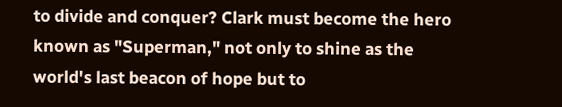to divide and conquer? Clark must become the hero known as "Superman," not only to shine as the world's last beacon of hope but to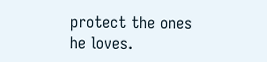protect the ones he loves.